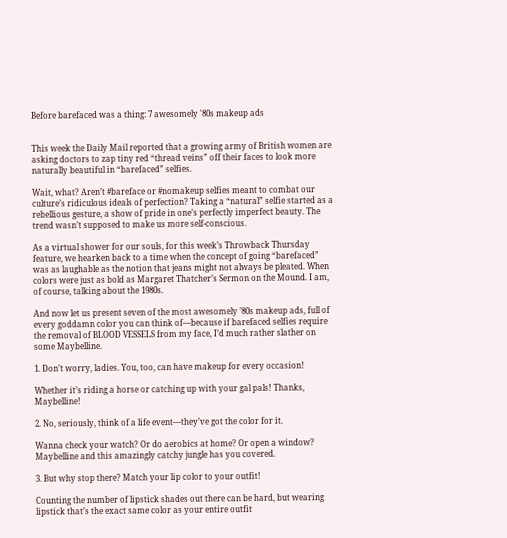Before barefaced was a thing: 7 awesomely '80s makeup ads


This week the Daily Mail reported that a growing army of British women are asking doctors to zap tiny red “thread veins” off their faces to look more naturally beautiful in “barefaced” selfies.

Wait, what? Aren’t #bareface or #nomakeup selfies meant to combat our culture’s ridiculous ideals of perfection? Taking a “natural” selfie started as a rebellious gesture, a show of pride in one’s perfectly imperfect beauty. The trend wasn’t supposed to make us more self-conscious.

As a virtual shower for our souls, for this week’s Throwback Thursday feature, we hearken back to a time when the concept of going “barefaced” was as laughable as the notion that jeans might not always be pleated. When colors were just as bold as Margaret Thatcher’s Sermon on the Mound. I am, of course, talking about the 1980s.

And now let us present seven of the most awesomely ’80s makeup ads, full of every goddamn color you can think of—because if barefaced selfies require the removal of BLOOD VESSELS from my face, I’d much rather slather on some Maybelline.

1. Don’t worry, ladies. You, too, can have makeup for every occasion!

Whether it’s riding a horse or catching up with your gal pals! Thanks, Maybelline!

2. No, seriously, think of a life event—they’ve got the color for it.

Wanna check your watch? Or do aerobics at home? Or open a window? Maybelline and this amazingly catchy jungle has you covered.

3. But why stop there? Match your lip color to your outfit!

Counting the number of lipstick shades out there can be hard, but wearing lipstick that’s the exact same color as your entire outfit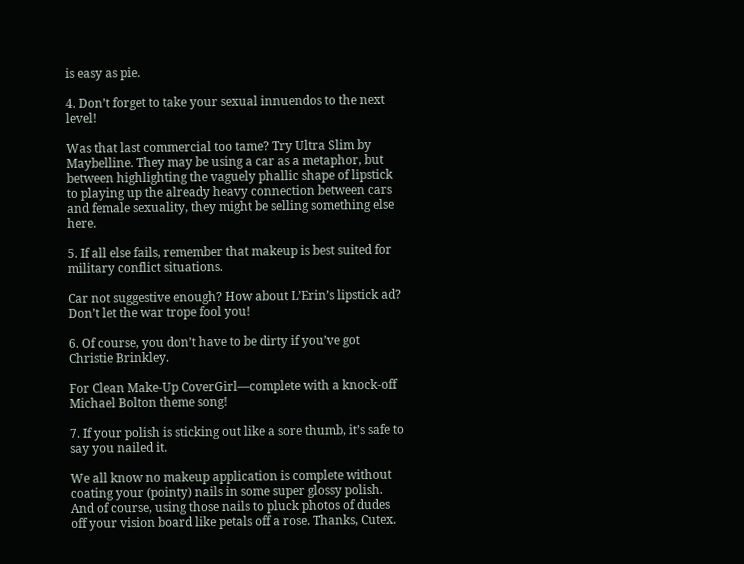is easy as pie.

4. Don’t forget to take your sexual innuendos to the next level!

Was that last commercial too tame? Try Ultra Slim by Maybelline. They may be using a car as a metaphor, but between highlighting the vaguely phallic shape of lipstick to playing up the already heavy connection between cars and female sexuality, they might be selling something else here.

5. If all else fails, remember that makeup is best suited for military conflict situations.

Car not suggestive enough? How about L’Erin’s lipstick ad? Don’t let the war trope fool you!

6. Of course, you don’t have to be dirty if you’ve got Christie Brinkley.

For Clean Make-Up CoverGirl—complete with a knock-off Michael Bolton theme song!

7. If your polish is sticking out like a sore thumb, it’s safe to say you nailed it.

We all know no makeup application is complete without coating your (pointy) nails in some super glossy polish. And of course, using those nails to pluck photos of dudes off your vision board like petals off a rose. Thanks, Cutex.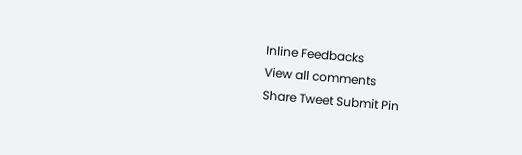Inline Feedbacks
View all comments
Share Tweet Submit Pin